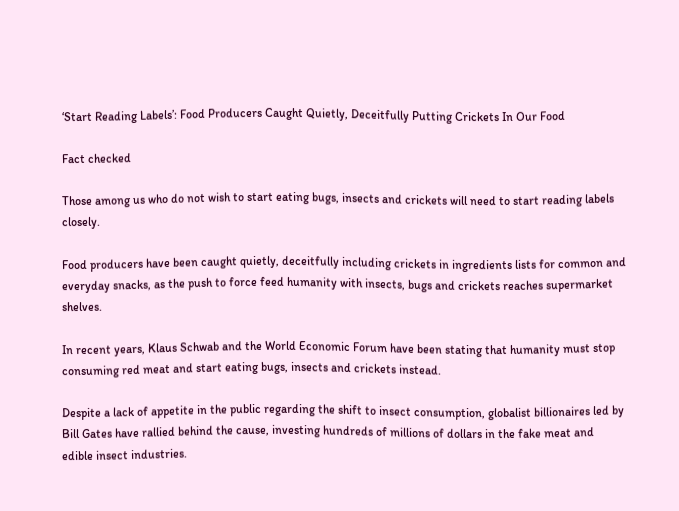‘Start Reading Labels’: Food Producers Caught Quietly, Deceitfully Putting Crickets In Our Food

Fact checked

Those among us who do not wish to start eating bugs, insects and crickets will need to start reading labels closely.

Food producers have been caught quietly, deceitfully including crickets in ingredients lists for common and everyday snacks, as the push to force feed humanity with insects, bugs and crickets reaches supermarket shelves.

In recent years, Klaus Schwab and the World Economic Forum have been stating that humanity must stop consuming red meat and start eating bugs, insects and crickets instead.

Despite a lack of appetite in the public regarding the shift to insect consumption, globalist billionaires led by Bill Gates have rallied behind the cause, investing hundreds of millions of dollars in the fake meat and edible insect industries.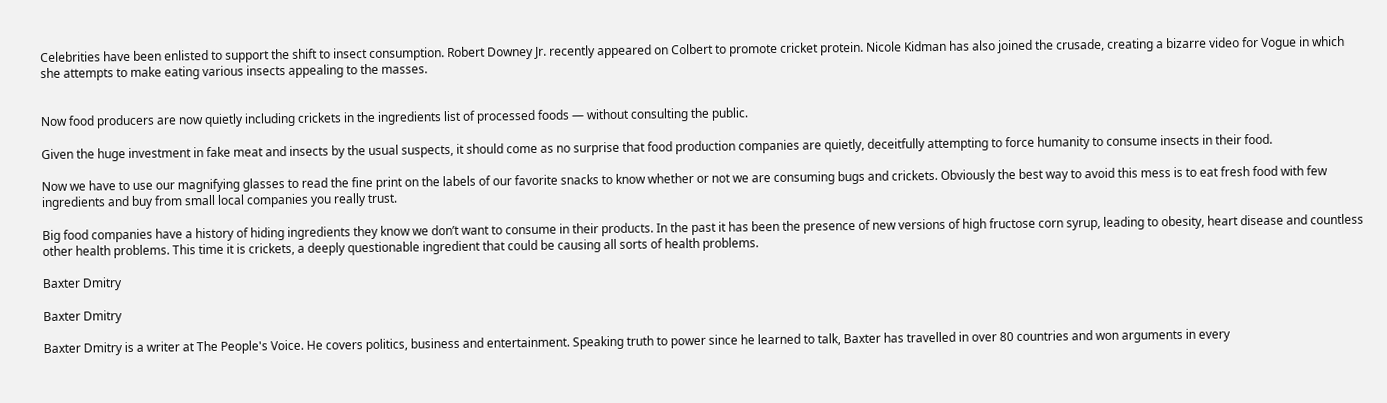Celebrities have been enlisted to support the shift to insect consumption. Robert Downey Jr. recently appeared on Colbert to promote cricket protein. Nicole Kidman has also joined the crusade, creating a bizarre video for Vogue in which she attempts to make eating various insects appealing to the masses.


Now food producers are now quietly including crickets in the ingredients list of processed foods — without consulting the public.

Given the huge investment in fake meat and insects by the usual suspects, it should come as no surprise that food production companies are quietly, deceitfully attempting to force humanity to consume insects in their food.

Now we have to use our magnifying glasses to read the fine print on the labels of our favorite snacks to know whether or not we are consuming bugs and crickets. Obviously the best way to avoid this mess is to eat fresh food with few ingredients and buy from small local companies you really trust.

Big food companies have a history of hiding ingredients they know we don’t want to consume in their products. In the past it has been the presence of new versions of high fructose corn syrup, leading to obesity, heart disease and countless other health problems. This time it is crickets, a deeply questionable ingredient that could be causing all sorts of health problems.

Baxter Dmitry

Baxter Dmitry

Baxter Dmitry is a writer at The People's Voice. He covers politics, business and entertainment. Speaking truth to power since he learned to talk, Baxter has travelled in over 80 countries and won arguments in every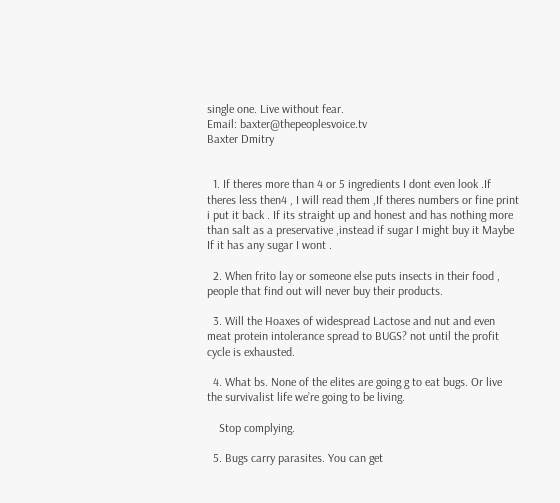single one. Live without fear.
Email: baxter@thepeoplesvoice.tv
Baxter Dmitry


  1. If theres more than 4 or 5 ingredients I dont even look .If theres less then4 , I will read them ,If theres numbers or fine print i put it back . If its straight up and honest and has nothing more than salt as a preservative ,instead if sugar I might buy it Maybe If it has any sugar I wont .

  2. When frito lay or someone else puts insects in their food , people that find out will never buy their products.

  3. Will the Hoaxes of widespread Lactose and nut and even meat protein intolerance spread to BUGS? not until the profit cycle is exhausted.

  4. What bs. None of the elites are going g to eat bugs. Or live the survivalist life we’re going to be living.

    Stop complying.

  5. Bugs carry parasites. You can get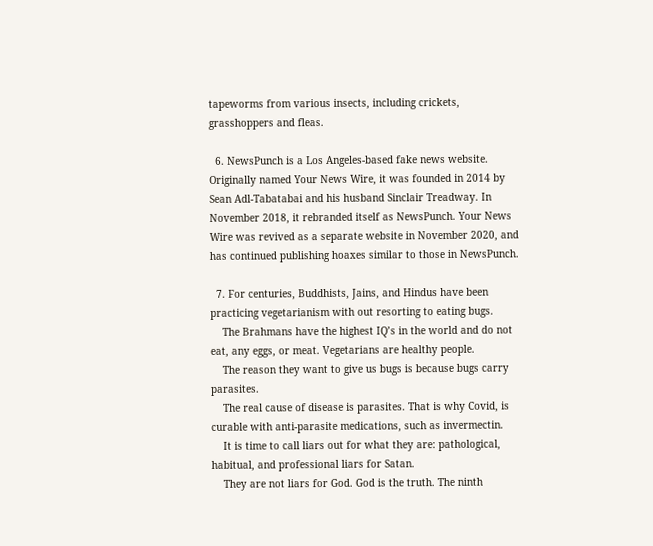tapeworms from various insects, including crickets, grasshoppers and fleas.

  6. NewsPunch is a Los Angeles-based fake news website. Originally named Your News Wire, it was founded in 2014 by Sean Adl-Tabatabai and his husband Sinclair Treadway. In November 2018, it rebranded itself as NewsPunch. Your News Wire was revived as a separate website in November 2020, and has continued publishing hoaxes similar to those in NewsPunch.

  7. For centuries, Buddhists, Jains, and Hindus have been practicing vegetarianism with out resorting to eating bugs.
    The Brahmans have the highest IQ’s in the world and do not eat, any eggs, or meat. Vegetarians are healthy people.
    The reason they want to give us bugs is because bugs carry parasites.
    The real cause of disease is parasites. That is why Covid, is curable with anti-parasite medications, such as invermectin.
    It is time to call liars out for what they are: pathological, habitual, and professional liars for Satan.
    They are not liars for God. God is the truth. The ninth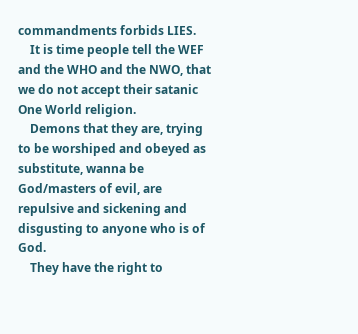commandments forbids LIES.
    It is time people tell the WEF and the WHO and the NWO, that we do not accept their satanic One World religion.
    Demons that they are, trying to be worshiped and obeyed as substitute, wanna be God/masters of evil, are repulsive and sickening and disgusting to anyone who is of God.
    They have the right to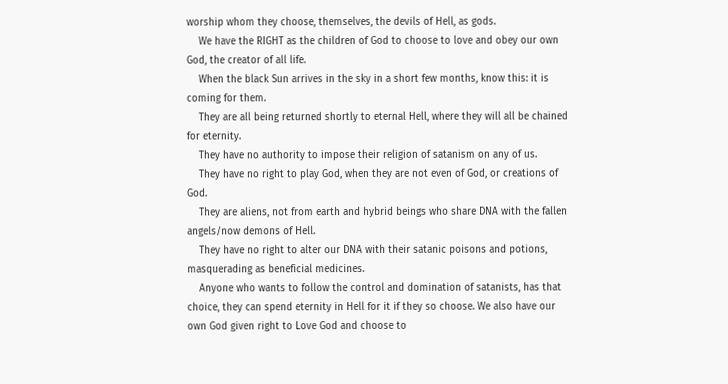worship whom they choose, themselves, the devils of Hell, as gods.
    We have the RIGHT as the children of God to choose to love and obey our own God, the creator of all life.
    When the black Sun arrives in the sky in a short few months, know this: it is coming for them.
    They are all being returned shortly to eternal Hell, where they will all be chained for eternity.
    They have no authority to impose their religion of satanism on any of us.
    They have no right to play God, when they are not even of God, or creations of God.
    They are aliens, not from earth and hybrid beings who share DNA with the fallen angels/now demons of Hell.
    They have no right to alter our DNA with their satanic poisons and potions, masquerading as beneficial medicines.
    Anyone who wants to follow the control and domination of satanists, has that choice, they can spend eternity in Hell for it if they so choose. We also have our own God given right to Love God and choose to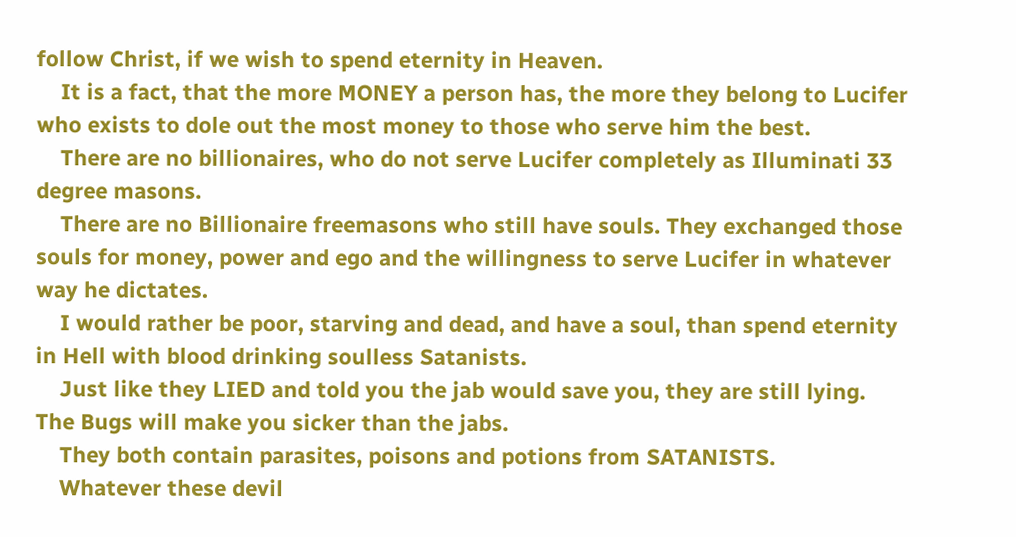follow Christ, if we wish to spend eternity in Heaven.
    It is a fact, that the more MONEY a person has, the more they belong to Lucifer who exists to dole out the most money to those who serve him the best.
    There are no billionaires, who do not serve Lucifer completely as Illuminati 33 degree masons.
    There are no Billionaire freemasons who still have souls. They exchanged those souls for money, power and ego and the willingness to serve Lucifer in whatever way he dictates.
    I would rather be poor, starving and dead, and have a soul, than spend eternity in Hell with blood drinking soulless Satanists.
    Just like they LIED and told you the jab would save you, they are still lying. The Bugs will make you sicker than the jabs.
    They both contain parasites, poisons and potions from SATANISTS.
    Whatever these devil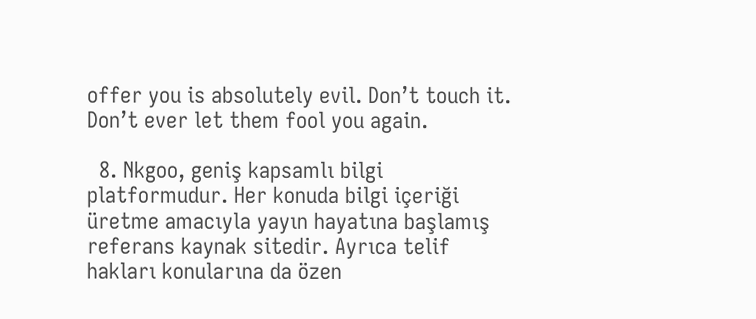offer you is absolutely evil. Don’t touch it. Don’t ever let them fool you again.

  8. Nkgoo, geniş kapsamlı bilgi platformudur. Her konuda bilgi içeriği üretme amacıyla yayın hayatına başlamış referans kaynak sitedir. Ayrıca telif hakları konularına da özen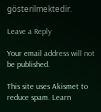gösterilmektedir.

Leave a Reply

Your email address will not be published.

This site uses Akismet to reduce spam. Learn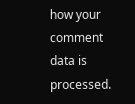how your comment data is processed.